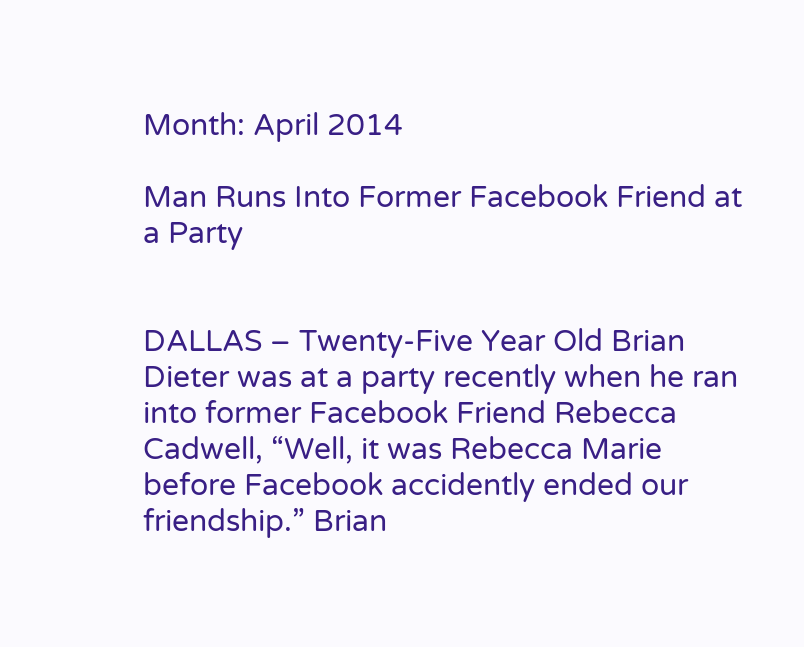Month: April 2014

Man Runs Into Former Facebook Friend at a Party


DALLAS – Twenty-Five Year Old Brian Dieter was at a party recently when he ran into former Facebook Friend Rebecca Cadwell, “Well, it was Rebecca Marie before Facebook accidently ended our friendship.” Brian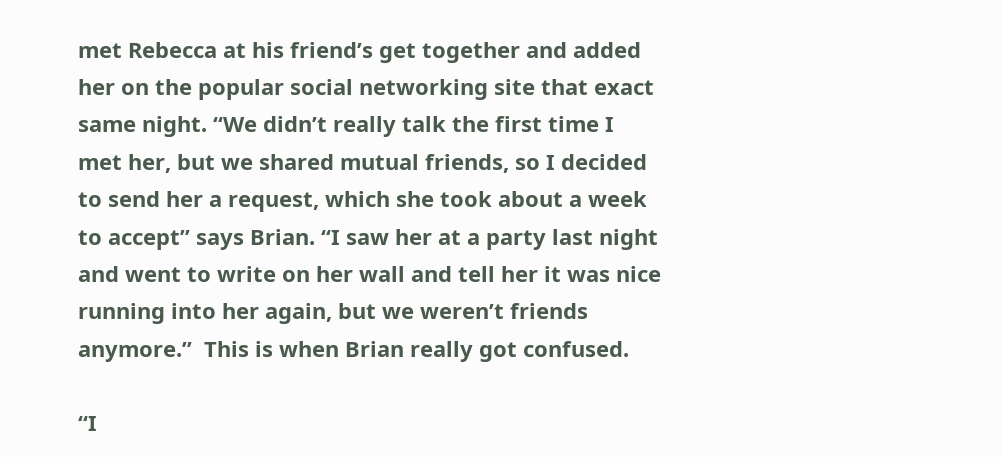met Rebecca at his friend’s get together and added her on the popular social networking site that exact same night. “We didn’t really talk the first time I met her, but we shared mutual friends, so I decided to send her a request, which she took about a week to accept” says Brian. “I saw her at a party last night and went to write on her wall and tell her it was nice running into her again, but we weren’t friends anymore.”  This is when Brian really got confused.

“I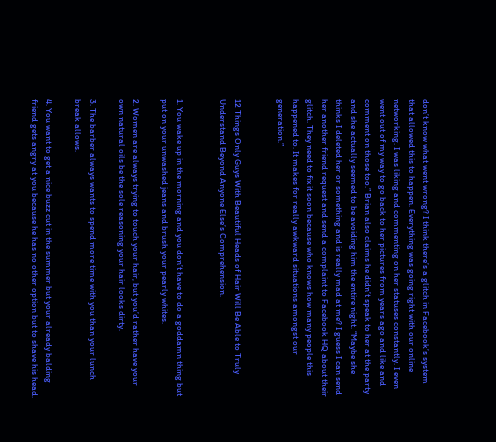don’t know what went wrong? I think there’s a glitch in Facebook’s system that allowed this to happen. Everything was going right with our online networking. I was liking and commenting on her statuses constantly. I even went out of my way to go back to her pictures from years ago and like and comment on those too.” Brian also claims he didn’t speak to her at the party and she actually seemed to be avoiding him the entire night. “Maybe she thinks I deleted her or something and is really mad at me? I guess I can send her another friend request and send a complaint to Facebook HQ about their glitch. They need to fix it soon because who knows how many people this happened to. It makes for really awkward situations amongst our generation.”


12 Things Only Guys With Beautiful Heads of Hair Will Be Able to Truly Understand Beyond Anyone Else’s Comprehension.


1. You wake up in the morning and you don’t have to do a goddamn thing but put on your unwashed jeans and brush your pearly whites.

2. Women are always trying to touch your hair, but you’d rather have your own natural oils be the sole reasoning your hair looks dirty.

3. The barber always wants to spend more time with you than your lunch break allows.

4. You want to get a nice buzz cut in the summer but your already balding friend gets angry at you because he has no other option but to shave his head.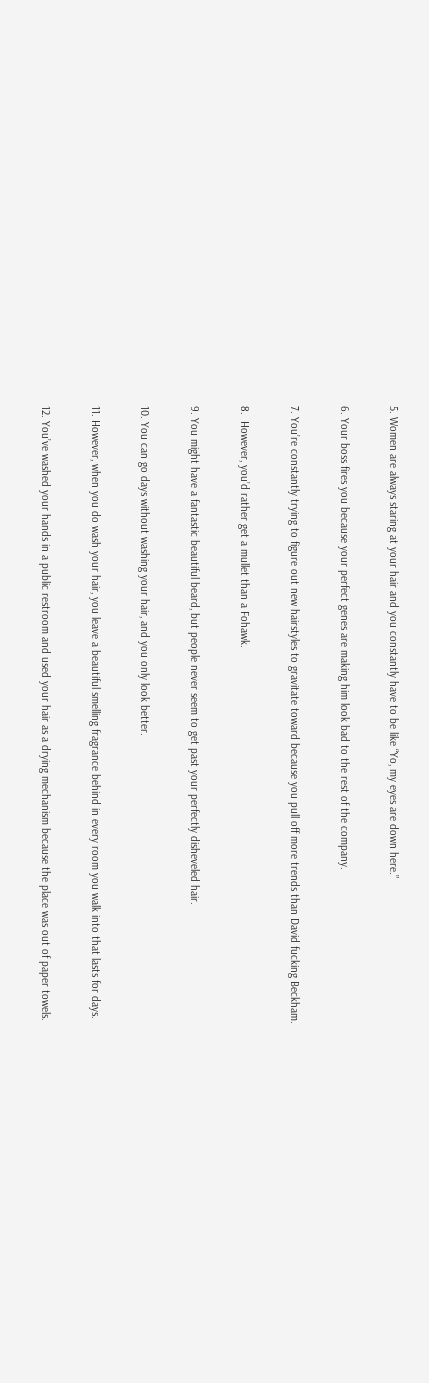5. Women are always staring at your hair and you constantly have to be like “Yo, my eyes are down here.”

6. Your boss fires you because your perfect genes are making him look bad to the rest of the company.

7. You’re constantly trying to figure out new hairstyles to gravitate toward because you pull off more trends than David fucking Beckham.

8.  However, you’d rather get a mullet than a Fohawk.

9. You might have a fantastic beautiful beard, but people never seem to get past your perfectly disheveled hair.

10. You can go days without washing your hair, and you only look better.

11. However, when you do wash your hair, you leave a beautiful smelling fragrance behind in every room you walk into that lasts for days.

12. You’ve washed your hands in a public restroom and used your hair as a drying mechanism because the place was out of paper towels.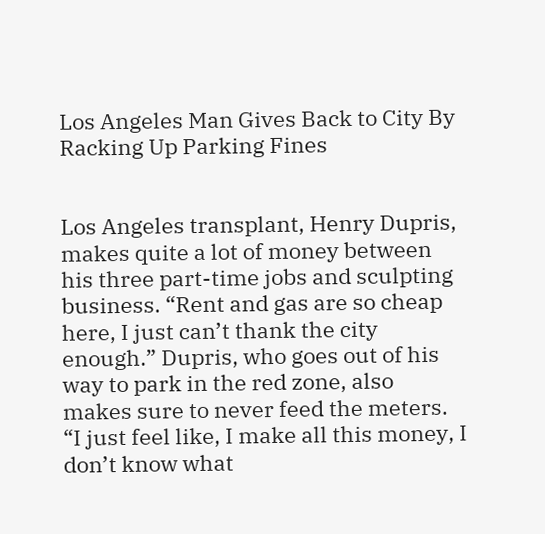Los Angeles Man Gives Back to City By Racking Up Parking Fines


Los Angeles transplant, Henry Dupris, makes quite a lot of money between his three part-time jobs and sculpting business. “Rent and gas are so cheap here, I just can’t thank the city enough.” Dupris, who goes out of his way to park in the red zone, also makes sure to never feed the meters. “I just feel like, I make all this money, I don’t know what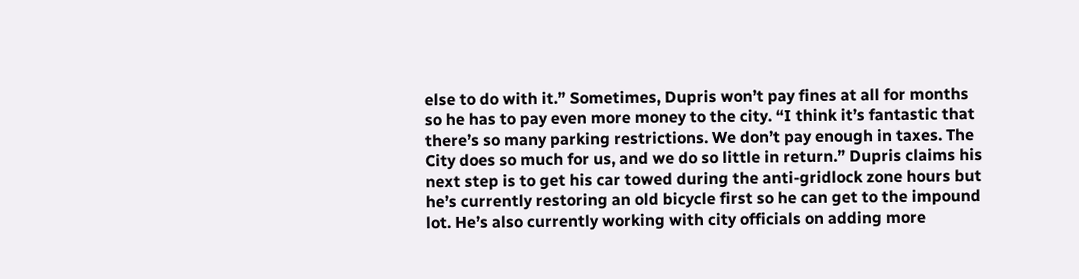else to do with it.” Sometimes, Dupris won’t pay fines at all for months so he has to pay even more money to the city. “I think it’s fantastic that there’s so many parking restrictions. We don’t pay enough in taxes. The City does so much for us, and we do so little in return.” Dupris claims his next step is to get his car towed during the anti-gridlock zone hours but he’s currently restoring an old bicycle first so he can get to the impound lot. He’s also currently working with city officials on adding more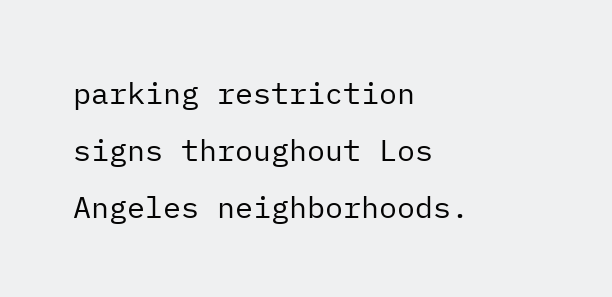parking restriction signs throughout Los Angeles neighborhoods.